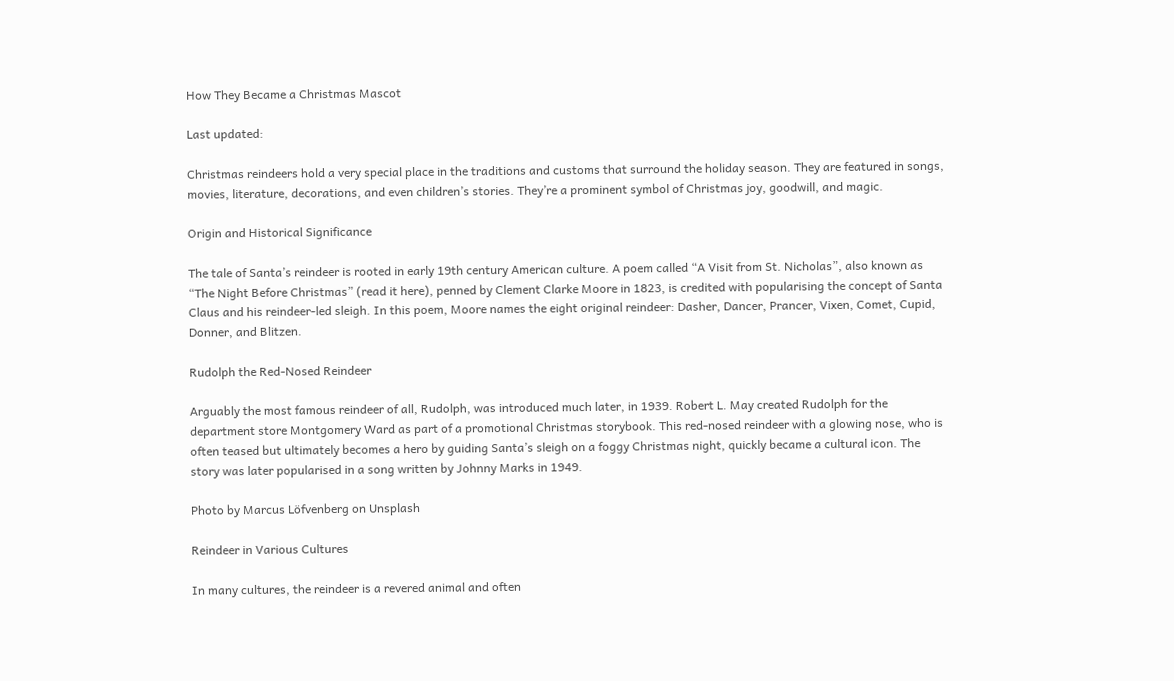How They Became a Christmas Mascot

Last updated:

Christmas reindeers hold a very special place in the traditions and customs that surround the holiday season. They are featured in songs, movies, literature, decorations, and even children’s stories. They’re a prominent symbol of Christmas joy, goodwill, and magic.

Origin and Historical Significance

The tale of Santa’s reindeer is rooted in early 19th century American culture. A poem called “A Visit from St. Nicholas”, also known as “The Night Before Christmas” (read it here), penned by Clement Clarke Moore in 1823, is credited with popularising the concept of Santa Claus and his reindeer-led sleigh. In this poem, Moore names the eight original reindeer: Dasher, Dancer, Prancer, Vixen, Comet, Cupid, Donner, and Blitzen.

Rudolph the Red-Nosed Reindeer

Arguably the most famous reindeer of all, Rudolph, was introduced much later, in 1939. Robert L. May created Rudolph for the department store Montgomery Ward as part of a promotional Christmas storybook. This red-nosed reindeer with a glowing nose, who is often teased but ultimately becomes a hero by guiding Santa’s sleigh on a foggy Christmas night, quickly became a cultural icon. The story was later popularised in a song written by Johnny Marks in 1949.

Photo by Marcus Löfvenberg on Unsplash

Reindeer in Various Cultures

In many cultures, the reindeer is a revered animal and often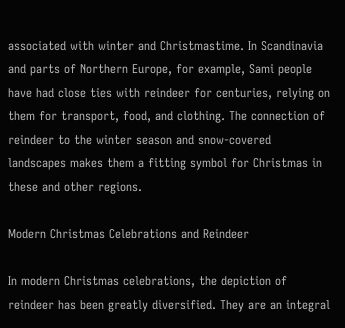associated with winter and Christmastime. In Scandinavia and parts of Northern Europe, for example, Sami people have had close ties with reindeer for centuries, relying on them for transport, food, and clothing. The connection of reindeer to the winter season and snow-covered landscapes makes them a fitting symbol for Christmas in these and other regions.

Modern Christmas Celebrations and Reindeer

In modern Christmas celebrations, the depiction of reindeer has been greatly diversified. They are an integral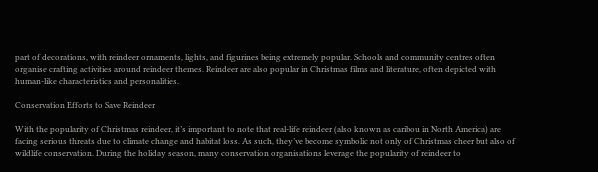part of decorations, with reindeer ornaments, lights, and figurines being extremely popular. Schools and community centres often organise crafting activities around reindeer themes. Reindeer are also popular in Christmas films and literature, often depicted with human-like characteristics and personalities.

Conservation Efforts to Save Reindeer

With the popularity of Christmas reindeer, it’s important to note that real-life reindeer (also known as caribou in North America) are facing serious threats due to climate change and habitat loss. As such, they’ve become symbolic not only of Christmas cheer but also of wildlife conservation. During the holiday season, many conservation organisations leverage the popularity of reindeer to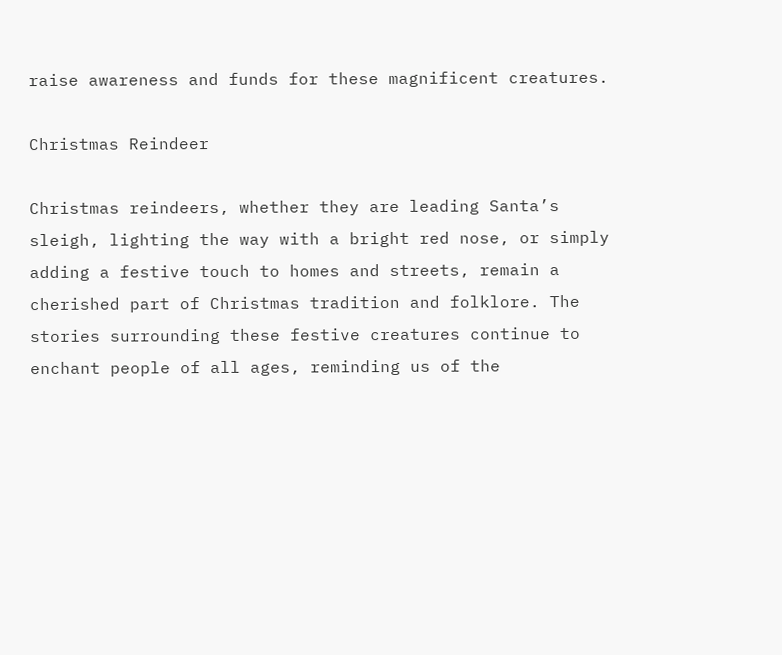raise awareness and funds for these magnificent creatures.

Christmas Reindeer

Christmas reindeers, whether they are leading Santa’s sleigh, lighting the way with a bright red nose, or simply adding a festive touch to homes and streets, remain a cherished part of Christmas tradition and folklore. The stories surrounding these festive creatures continue to enchant people of all ages, reminding us of the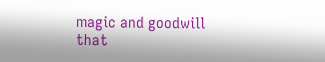magic and goodwill that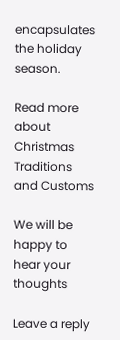encapsulates the holiday season.

Read more about Christmas Traditions and Customs

We will be happy to hear your thoughts

Leave a reply